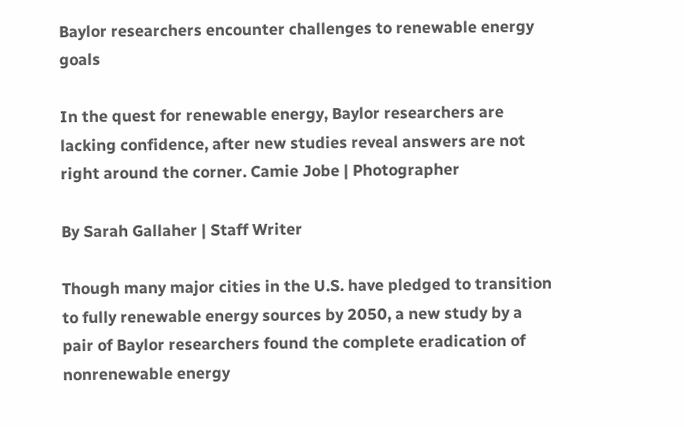Baylor researchers encounter challenges to renewable energy goals

In the quest for renewable energy, Baylor researchers are lacking confidence, after new studies reveal answers are not right around the corner. Camie Jobe | Photographer

By Sarah Gallaher | Staff Writer

Though many major cities in the U.S. have pledged to transition to fully renewable energy sources by 2050, a new study by a pair of Baylor researchers found the complete eradication of nonrenewable energy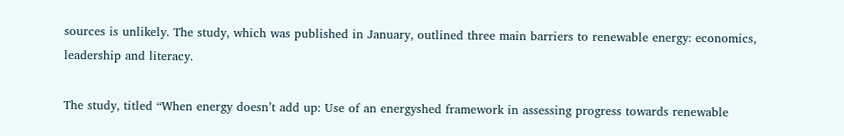sources is unlikely. The study, which was published in January, outlined three main barriers to renewable energy: economics, leadership and literacy.

The study, titled “When energy doesn’t add up: Use of an energyshed framework in assessing progress towards renewable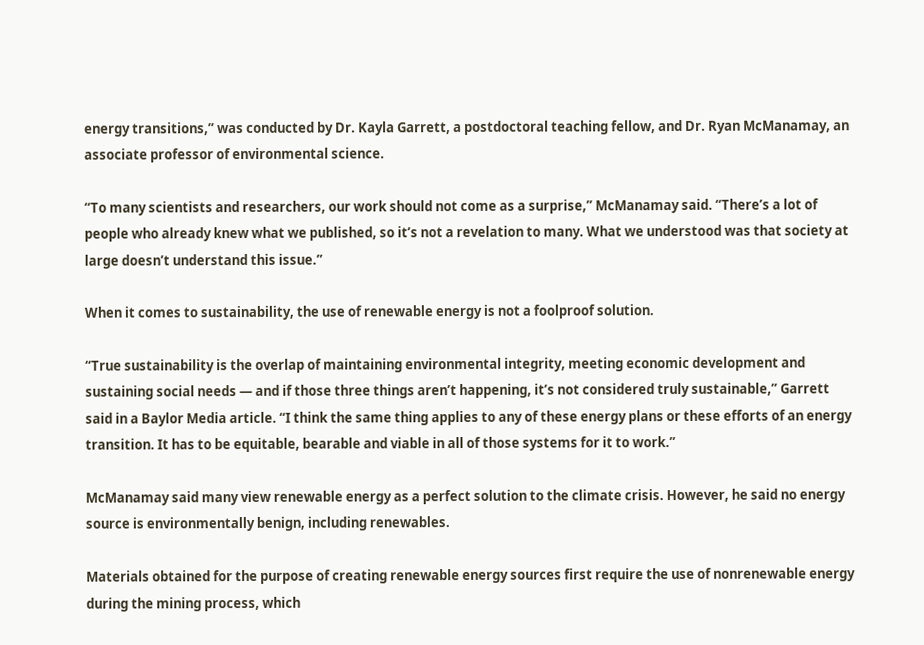energy transitions,” was conducted by Dr. Kayla Garrett, a postdoctoral teaching fellow, and Dr. Ryan McManamay, an associate professor of environmental science.

“To many scientists and researchers, our work should not come as a surprise,” McManamay said. “There’s a lot of people who already knew what we published, so it’s not a revelation to many. What we understood was that society at large doesn’t understand this issue.”

When it comes to sustainability, the use of renewable energy is not a foolproof solution.

“True sustainability is the overlap of maintaining environmental integrity, meeting economic development and sustaining social needs — and if those three things aren’t happening, it’s not considered truly sustainable,” Garrett said in a Baylor Media article. “I think the same thing applies to any of these energy plans or these efforts of an energy transition. It has to be equitable, bearable and viable in all of those systems for it to work.”

McManamay said many view renewable energy as a perfect solution to the climate crisis. However, he said no energy source is environmentally benign, including renewables.

Materials obtained for the purpose of creating renewable energy sources first require the use of nonrenewable energy during the mining process, which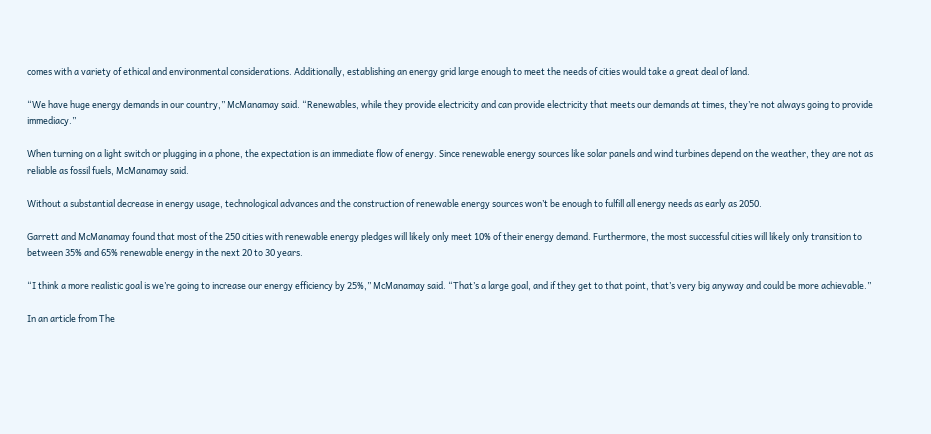comes with a variety of ethical and environmental considerations. Additionally, establishing an energy grid large enough to meet the needs of cities would take a great deal of land.

“We have huge energy demands in our country,” McManamay said. “Renewables, while they provide electricity and can provide electricity that meets our demands at times, they’re not always going to provide immediacy.”

When turning on a light switch or plugging in a phone, the expectation is an immediate flow of energy. Since renewable energy sources like solar panels and wind turbines depend on the weather, they are not as reliable as fossil fuels, McManamay said.

Without a substantial decrease in energy usage, technological advances and the construction of renewable energy sources won’t be enough to fulfill all energy needs as early as 2050.

Garrett and McManamay found that most of the 250 cities with renewable energy pledges will likely only meet 10% of their energy demand. Furthermore, the most successful cities will likely only transition to between 35% and 65% renewable energy in the next 20 to 30 years.

“I think a more realistic goal is we’re going to increase our energy efficiency by 25%,” McManamay said. “That’s a large goal, and if they get to that point, that’s very big anyway and could be more achievable.”

In an article from The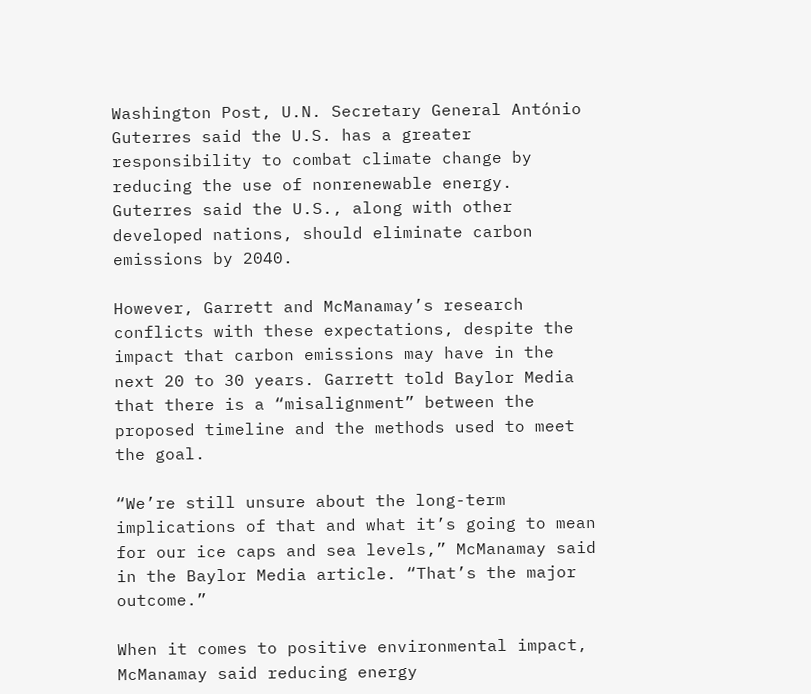Washington Post, U.N. Secretary General António Guterres said the U.S. has a greater responsibility to combat climate change by reducing the use of nonrenewable energy. Guterres said the U.S., along with other developed nations, should eliminate carbon emissions by 2040.

However, Garrett and McManamay’s research conflicts with these expectations, despite the impact that carbon emissions may have in the next 20 to 30 years. Garrett told Baylor Media that there is a “misalignment” between the proposed timeline and the methods used to meet the goal.

“We’re still unsure about the long-term implications of that and what it’s going to mean for our ice caps and sea levels,” McManamay said in the Baylor Media article. “That’s the major outcome.”

When it comes to positive environmental impact, McManamay said reducing energy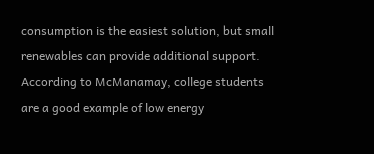consumption is the easiest solution, but small renewables can provide additional support. According to McManamay, college students are a good example of low energy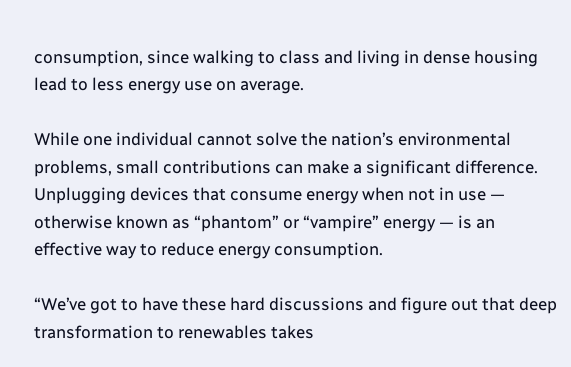consumption, since walking to class and living in dense housing lead to less energy use on average.

While one individual cannot solve the nation’s environmental problems, small contributions can make a significant difference. Unplugging devices that consume energy when not in use — otherwise known as “phantom” or “vampire” energy — is an effective way to reduce energy consumption.

“We’ve got to have these hard discussions and figure out that deep transformation to renewables takes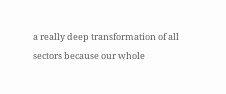a really deep transformation of all sectors because our whole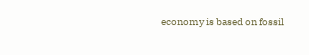economy is based on fossil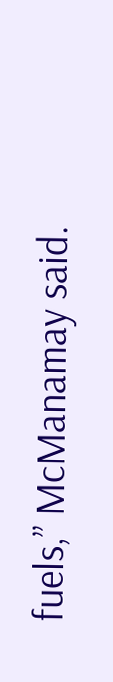fuels,” McManamay said.